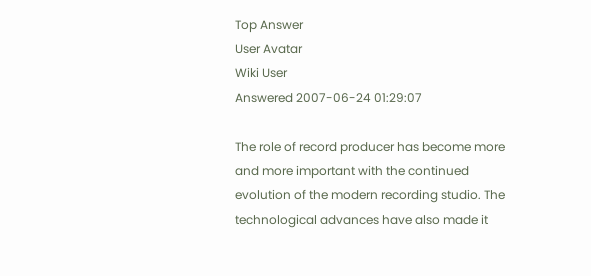Top Answer
User Avatar
Wiki User
Answered 2007-06-24 01:29:07

The role of record producer has become more and more important with the continued evolution of the modern recording studio. The technological advances have also made it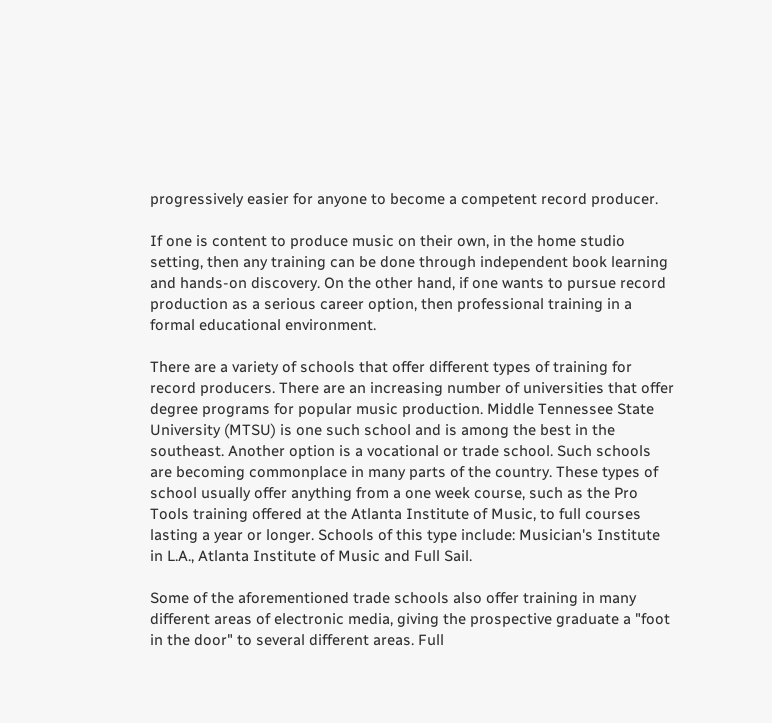progressively easier for anyone to become a competent record producer.

If one is content to produce music on their own, in the home studio setting, then any training can be done through independent book learning and hands-on discovery. On the other hand, if one wants to pursue record production as a serious career option, then professional training in a formal educational environment.

There are a variety of schools that offer different types of training for record producers. There are an increasing number of universities that offer degree programs for popular music production. Middle Tennessee State University (MTSU) is one such school and is among the best in the southeast. Another option is a vocational or trade school. Such schools are becoming commonplace in many parts of the country. These types of school usually offer anything from a one week course, such as the Pro Tools training offered at the Atlanta Institute of Music, to full courses lasting a year or longer. Schools of this type include: Musician's Institute in L.A., Atlanta Institute of Music and Full Sail.

Some of the aforementioned trade schools also offer training in many different areas of electronic media, giving the prospective graduate a "foot in the door" to several different areas. Full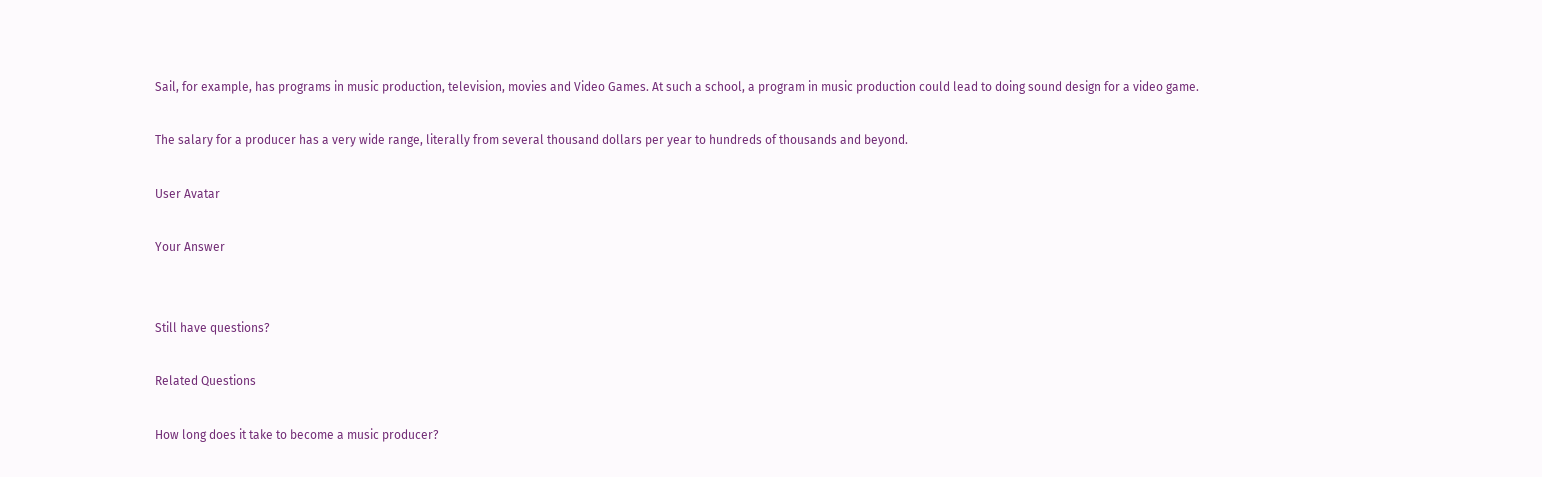Sail, for example, has programs in music production, television, movies and Video Games. At such a school, a program in music production could lead to doing sound design for a video game.

The salary for a producer has a very wide range, literally from several thousand dollars per year to hundreds of thousands and beyond.

User Avatar

Your Answer


Still have questions?

Related Questions

How long does it take to become a music producer?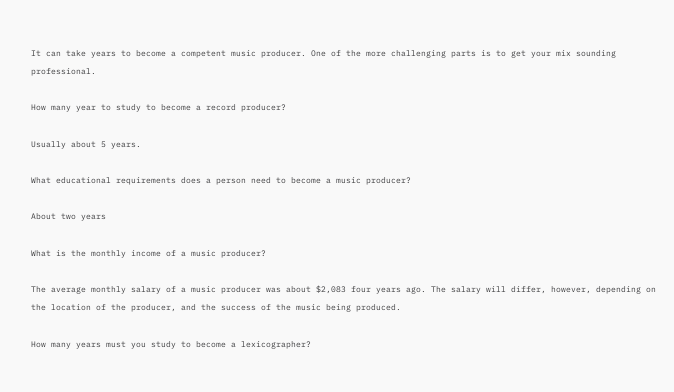It can take years to become a competent music producer. One of the more challenging parts is to get your mix sounding professional.

How many year to study to become a record producer?

Usually about 5 years.

What educational requirements does a person need to become a music producer?

About two years

What is the monthly income of a music producer?

The average monthly salary of a music producer was about $2,083 four years ago. The salary will differ, however, depending on the location of the producer, and the success of the music being produced.

How many years must you study to become a lexicographer?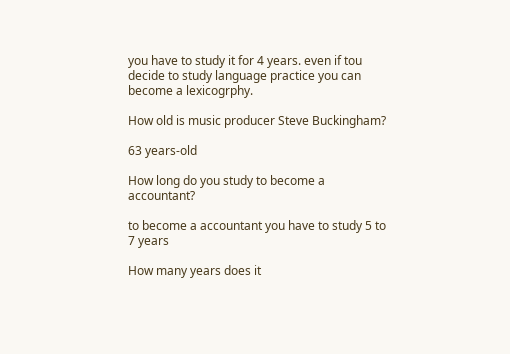you have to study it for 4 years. even if tou decide to study language practice you can become a lexicogrphy.

How old is music producer Steve Buckingham?

63 years-old

How long do you study to become a accountant?

to become a accountant you have to study 5 to 7 years

How many years does it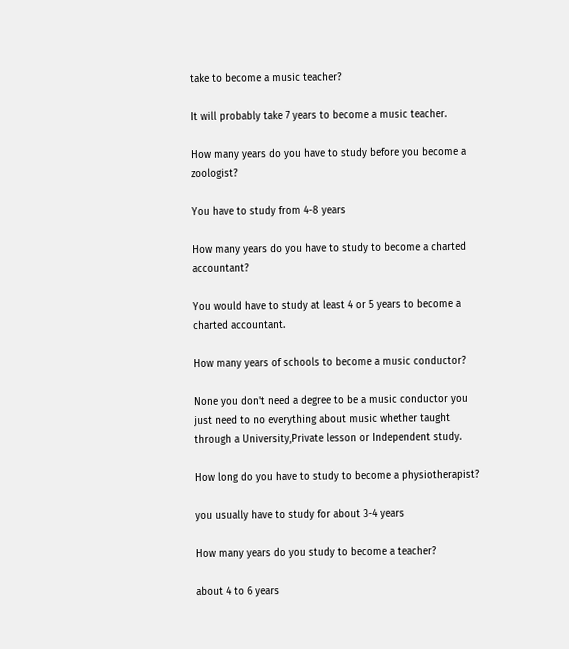take to become a music teacher?

It will probably take 7 years to become a music teacher.

How many years do you have to study before you become a zoologist?

You have to study from 4-8 years

How many years do you have to study to become a charted accountant?

You would have to study at least 4 or 5 years to become a charted accountant.

How many years of schools to become a music conductor?

None you don't need a degree to be a music conductor you just need to no everything about music whether taught through a University,Private lesson or Independent study.

How long do you have to study to become a physiotherapist?

you usually have to study for about 3-4 years

How many years do you study to become a teacher?

about 4 to 6 years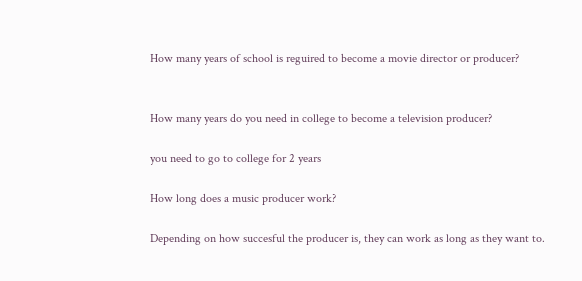How many years of school is reguired to become a movie director or producer?


How many years do you need in college to become a television producer?

you need to go to college for 2 years

How long does a music producer work?

Depending on how succesful the producer is, they can work as long as they want to.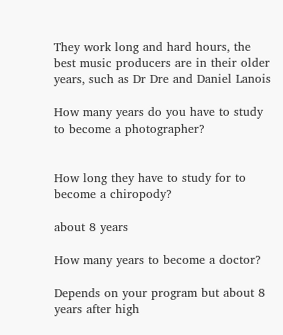They work long and hard hours, the best music producers are in their older years, such as Dr Dre and Daniel Lanois

How many years do you have to study to become a photographer?


How long they have to study for to become a chiropody?

about 8 years

How many years to become a doctor?

Depends on your program but about 8 years after high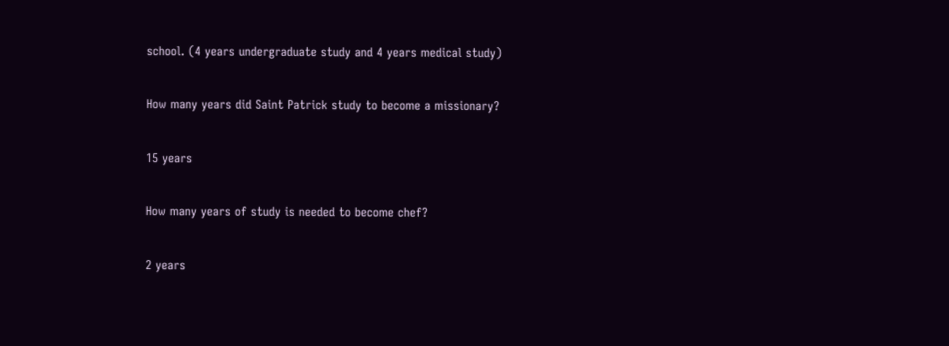school. (4 years undergraduate study and 4 years medical study)

How many years did Saint Patrick study to become a missionary?

15 years

How many years of study is needed to become chef?

2 years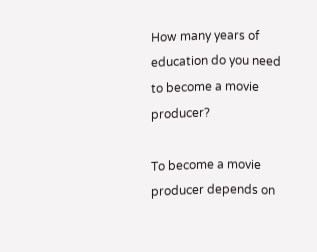How many years of education do you need to become a movie producer?

To become a movie producer depends on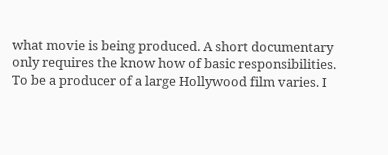what movie is being produced. A short documentary only requires the know how of basic responsibilities. To be a producer of a large Hollywood film varies. I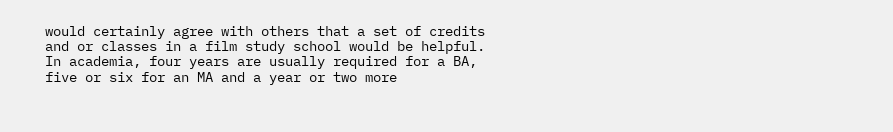would certainly agree with others that a set of credits and or classes in a film study school would be helpful. In academia, four years are usually required for a BA, five or six for an MA and a year or two more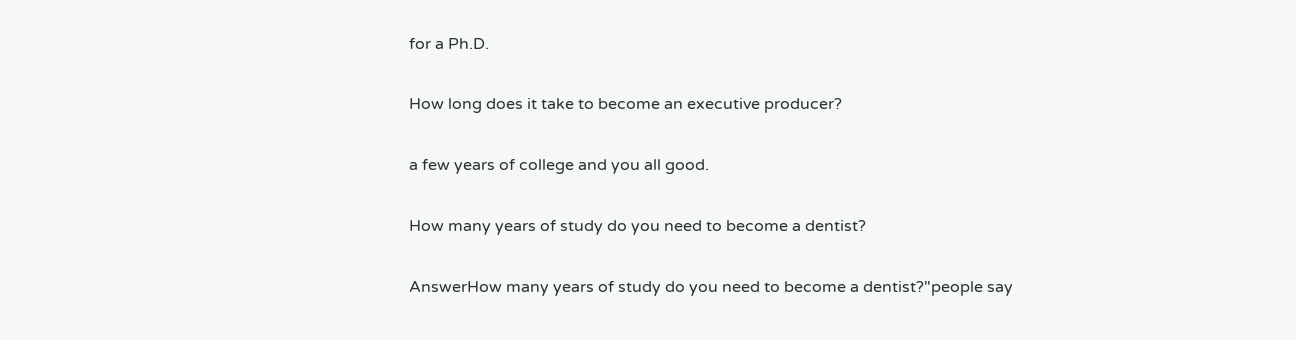for a Ph.D.

How long does it take to become an executive producer?

a few years of college and you all good.

How many years of study do you need to become a dentist?

AnswerHow many years of study do you need to become a dentist?"people say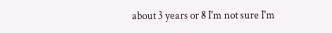about 3 years or 8 I'm not sure I'm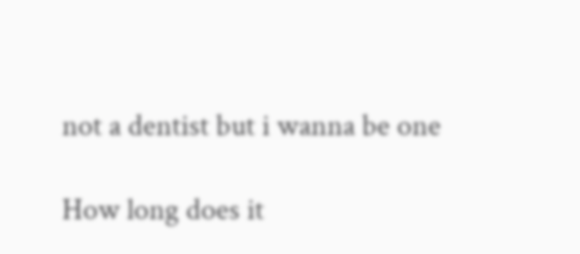not a dentist but i wanna be one

How long does it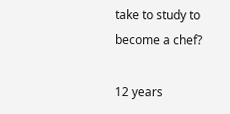take to study to become a chef?

12 years